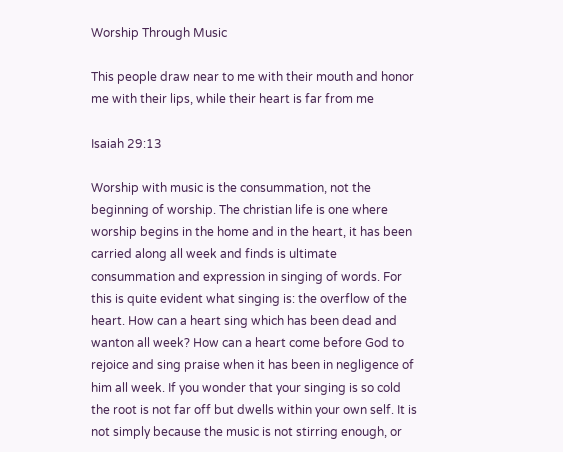Worship Through Music

This people draw near to me with their mouth and honor me with their lips, while their heart is far from me

Isaiah 29:13

Worship with music is the consummation, not the beginning of worship. The christian life is one where worship begins in the home and in the heart, it has been carried along all week and finds is ultimate consummation and expression in singing of words. For this is quite evident what singing is: the overflow of the heart. How can a heart sing which has been dead and wanton all week? How can a heart come before God to rejoice and sing praise when it has been in negligence of him all week. If you wonder that your singing is so cold the root is not far off but dwells within your own self. It is not simply because the music is not stirring enough, or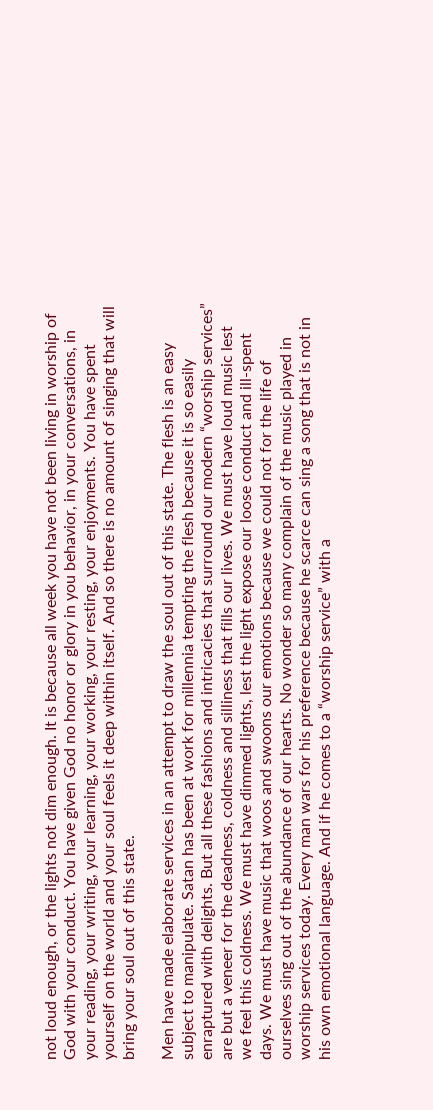not loud enough, or the lights not dim enough. It is because all week you have not been living in worship of God with your conduct. You have given God no honor or glory in you behavior, in your conversations, in your reading, your writing, your learning, your working, your resting, your enjoyments. You have spent yourself on the world and your soul feels it deep within itself. And so there is no amount of singing that will bring your soul out of this state.

Men have made elaborate services in an attempt to draw the soul out of this state. The flesh is an easy subject to manipulate. Satan has been at work for millennia tempting the flesh because it is so easily enraptured with delights. But all these fashions and intricacies that surround our modern “worship services” are but a veneer for the deadness, coldness and silliness that fills our lives. We must have loud music lest we feel this coldness. We must have dimmed lights, lest the light expose our loose conduct and ill-spent days. We must have music that woos and swoons our emotions because we could not for the life of ourselves sing out of the abundance of our hearts. No wonder so many complain of the music played in worship services today. Every man wars for his preference because he scarce can sing a song that is not in his own emotional language. And if he comes to a “worship service” with a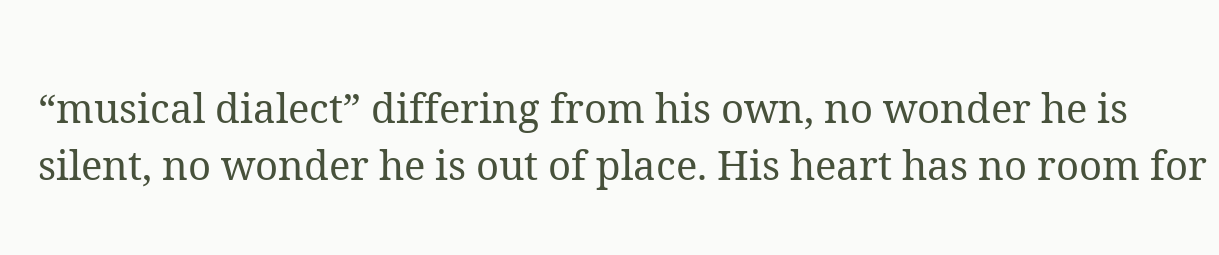“musical dialect” differing from his own, no wonder he is silent, no wonder he is out of place. His heart has no room for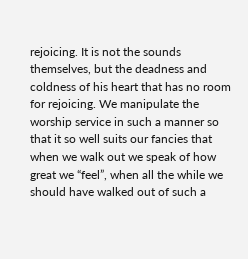rejoicing. It is not the sounds themselves, but the deadness and coldness of his heart that has no room for rejoicing. We manipulate the worship service in such a manner so that it so well suits our fancies that when we walk out we speak of how great we “feel”, when all the while we should have walked out of such a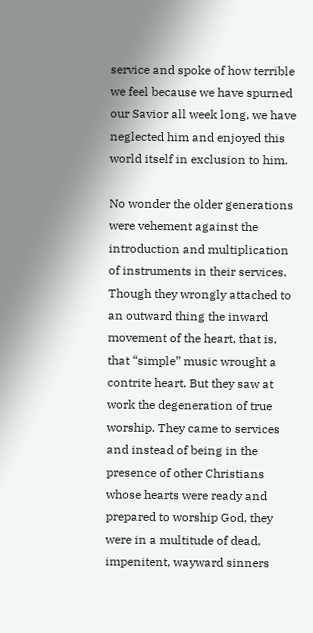service and spoke of how terrible we feel because we have spurned our Savior all week long, we have neglected him and enjoyed this world itself in exclusion to him.

No wonder the older generations were vehement against the introduction and multiplication of instruments in their services. Though they wrongly attached to an outward thing the inward movement of the heart, that is, that “simple” music wrought a contrite heart. But they saw at work the degeneration of true worship. They came to services and instead of being in the presence of other Christians whose hearts were ready and prepared to worship God, they were in a multitude of dead, impenitent, wayward sinners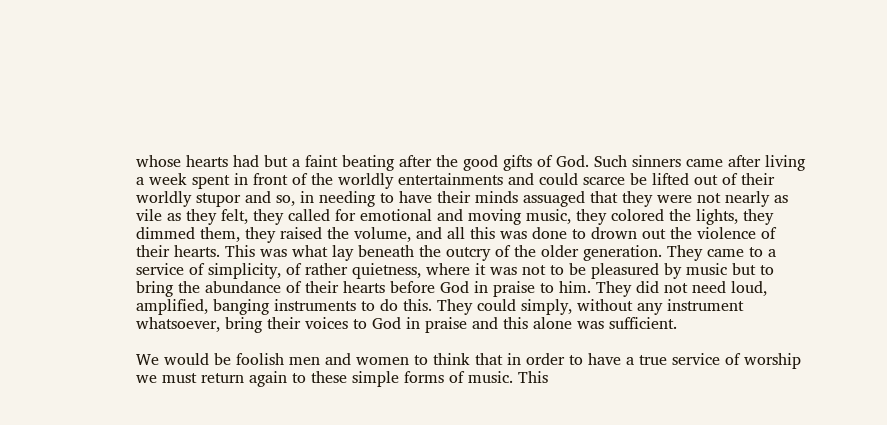whose hearts had but a faint beating after the good gifts of God. Such sinners came after living a week spent in front of the worldly entertainments and could scarce be lifted out of their worldly stupor and so, in needing to have their minds assuaged that they were not nearly as vile as they felt, they called for emotional and moving music, they colored the lights, they dimmed them, they raised the volume, and all this was done to drown out the violence of their hearts. This was what lay beneath the outcry of the older generation. They came to a service of simplicity, of rather quietness, where it was not to be pleasured by music but to bring the abundance of their hearts before God in praise to him. They did not need loud, amplified, banging instruments to do this. They could simply, without any instrument whatsoever, bring their voices to God in praise and this alone was sufficient.

We would be foolish men and women to think that in order to have a true service of worship we must return again to these simple forms of music. This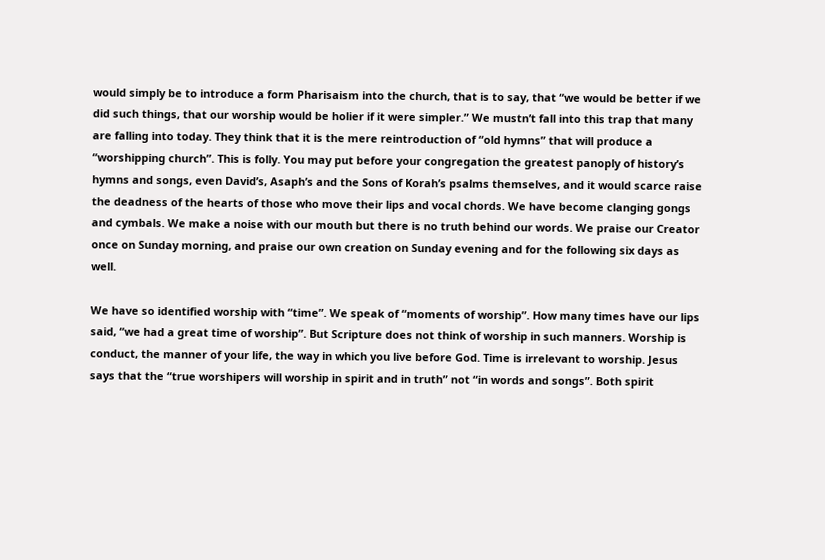would simply be to introduce a form Pharisaism into the church, that is to say, that “we would be better if we did such things, that our worship would be holier if it were simpler.” We mustn’t fall into this trap that many are falling into today. They think that it is the mere reintroduction of “old hymns” that will produce a “worshipping church”. This is folly. You may put before your congregation the greatest panoply of history’s hymns and songs, even David’s, Asaph’s and the Sons of Korah’s psalms themselves, and it would scarce raise the deadness of the hearts of those who move their lips and vocal chords. We have become clanging gongs and cymbals. We make a noise with our mouth but there is no truth behind our words. We praise our Creator once on Sunday morning, and praise our own creation on Sunday evening and for the following six days as well.

We have so identified worship with “time”. We speak of “moments of worship”. How many times have our lips said, “we had a great time of worship”. But Scripture does not think of worship in such manners. Worship is conduct, the manner of your life, the way in which you live before God. Time is irrelevant to worship. Jesus says that the “true worshipers will worship in spirit and in truth” not “in words and songs”. Both spirit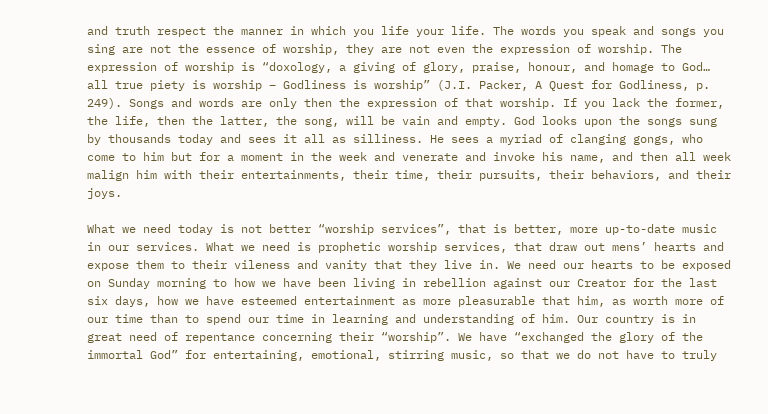and truth respect the manner in which you life your life. The words you speak and songs you sing are not the essence of worship, they are not even the expression of worship. The expression of worship is “doxology, a giving of glory, praise, honour, and homage to God… all true piety is worship – Godliness is worship” (J.I. Packer, A Quest for Godliness, p. 249). Songs and words are only then the expression of that worship. If you lack the former, the life, then the latter, the song, will be vain and empty. God looks upon the songs sung by thousands today and sees it all as silliness. He sees a myriad of clanging gongs, who come to him but for a moment in the week and venerate and invoke his name, and then all week malign him with their entertainments, their time, their pursuits, their behaviors, and their joys.

What we need today is not better “worship services”, that is better, more up-to-date music in our services. What we need is prophetic worship services, that draw out mens’ hearts and expose them to their vileness and vanity that they live in. We need our hearts to be exposed on Sunday morning to how we have been living in rebellion against our Creator for the last six days, how we have esteemed entertainment as more pleasurable that him, as worth more of our time than to spend our time in learning and understanding of him. Our country is in great need of repentance concerning their “worship”. We have “exchanged the glory of the immortal God” for entertaining, emotional, stirring music, so that we do not have to truly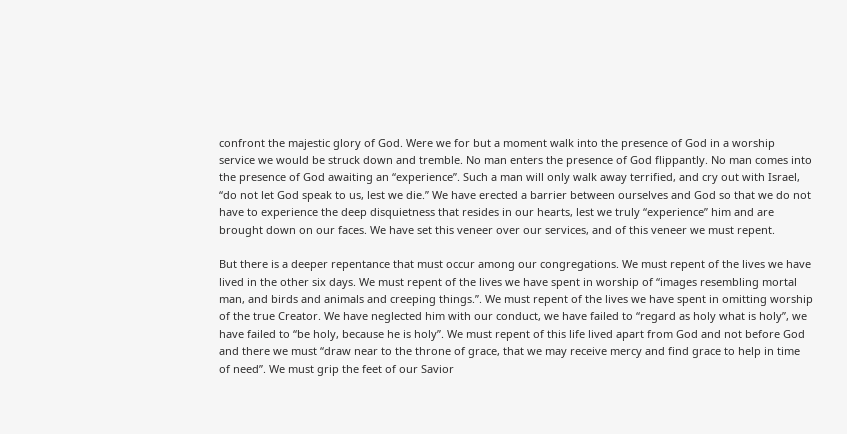confront the majestic glory of God. Were we for but a moment walk into the presence of God in a worship service we would be struck down and tremble. No man enters the presence of God flippantly. No man comes into the presence of God awaiting an “experience”. Such a man will only walk away terrified, and cry out with Israel, “do not let God speak to us, lest we die.” We have erected a barrier between ourselves and God so that we do not have to experience the deep disquietness that resides in our hearts, lest we truly “experience” him and are brought down on our faces. We have set this veneer over our services, and of this veneer we must repent.

But there is a deeper repentance that must occur among our congregations. We must repent of the lives we have lived in the other six days. We must repent of the lives we have spent in worship of “images resembling mortal man, and birds and animals and creeping things.”. We must repent of the lives we have spent in omitting worship of the true Creator. We have neglected him with our conduct, we have failed to “regard as holy what is holy”, we have failed to “be holy, because he is holy”. We must repent of this life lived apart from God and not before God and there we must “draw near to the throne of grace, that we may receive mercy and find grace to help in time of need”. We must grip the feet of our Savior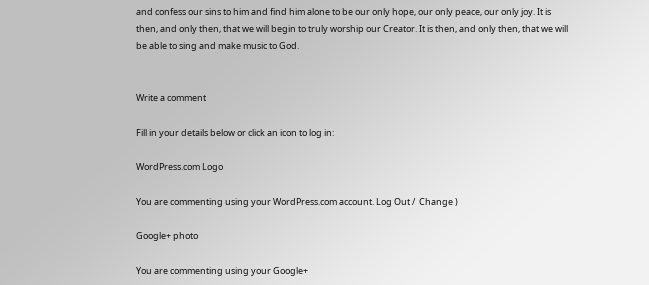and confess our sins to him and find him alone to be our only hope, our only peace, our only joy. It is then, and only then, that we will begin to truly worship our Creator. It is then, and only then, that we will be able to sing and make music to God.


Write a comment

Fill in your details below or click an icon to log in:

WordPress.com Logo

You are commenting using your WordPress.com account. Log Out /  Change )

Google+ photo

You are commenting using your Google+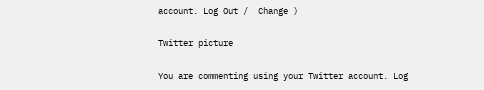account. Log Out /  Change )

Twitter picture

You are commenting using your Twitter account. Log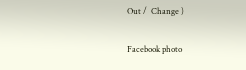Out /  Change )

Facebook photo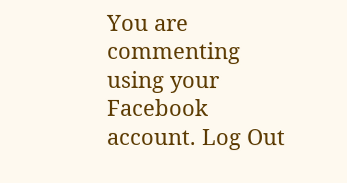You are commenting using your Facebook account. Log Out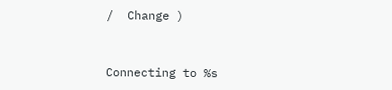/  Change )


Connecting to %s